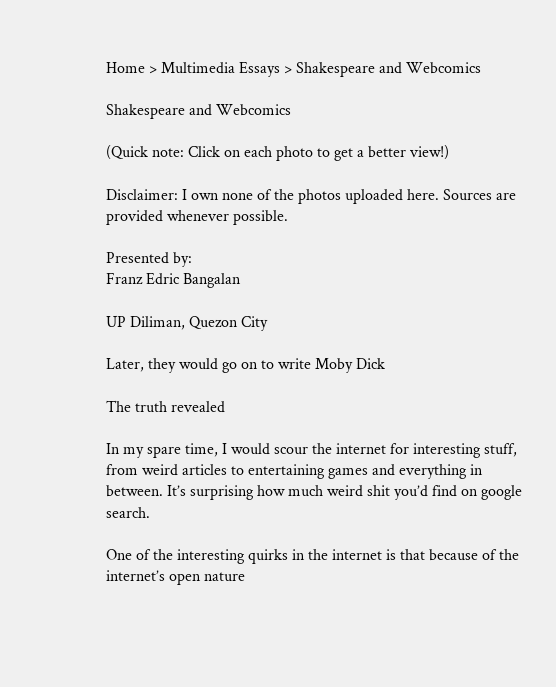Home > Multimedia Essays > Shakespeare and Webcomics

Shakespeare and Webcomics

(Quick note: Click on each photo to get a better view!)

Disclaimer: I own none of the photos uploaded here. Sources are provided whenever possible.

Presented by:
Franz Edric Bangalan

UP Diliman, Quezon City

Later, they would go on to write Moby Dick

The truth revealed

In my spare time, I would scour the internet for interesting stuff, from weird articles to entertaining games and everything in between. It’s surprising how much weird shit you’d find on google search.

One of the interesting quirks in the internet is that because of the internet’s open nature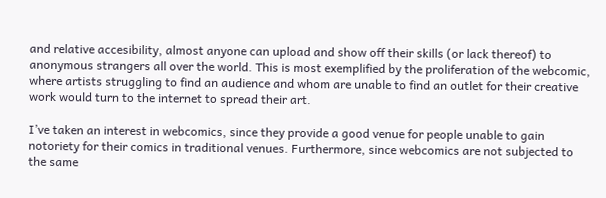and relative accesibility, almost anyone can upload and show off their skills (or lack thereof) to anonymous strangers all over the world. This is most exemplified by the proliferation of the webcomic, where artists struggling to find an audience and whom are unable to find an outlet for their creative work would turn to the internet to spread their art.

I’ve taken an interest in webcomics, since they provide a good venue for people unable to gain notoriety for their comics in traditional venues. Furthermore, since webcomics are not subjected to the same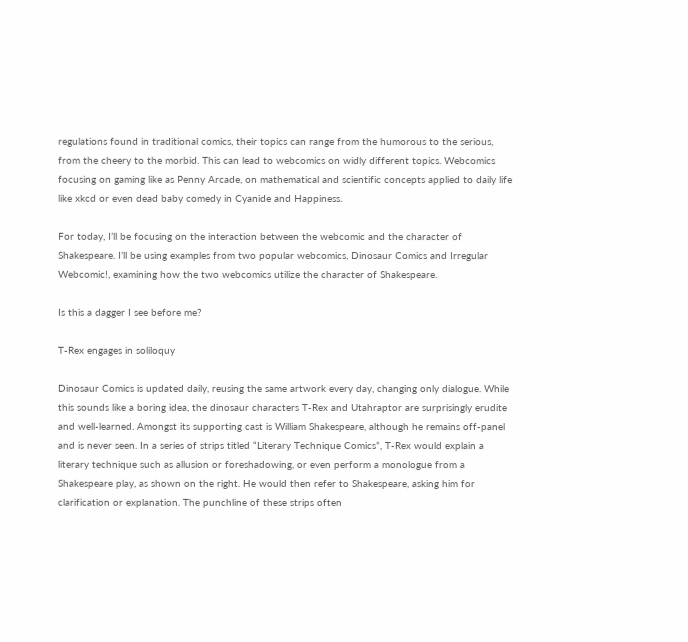regulations found in traditional comics, their topics can range from the humorous to the serious, from the cheery to the morbid. This can lead to webcomics on widly different topics. Webcomics focusing on gaming like as Penny Arcade, on mathematical and scientific concepts applied to daily life like xkcd or even dead baby comedy in Cyanide and Happiness.

For today, I’ll be focusing on the interaction between the webcomic and the character of Shakespeare. I’ll be using examples from two popular webcomics, Dinosaur Comics and Irregular Webcomic!, examining how the two webcomics utilize the character of Shakespeare.

Is this a dagger I see before me?

T-Rex engages in soliloquy

Dinosaur Comics is updated daily, reusing the same artwork every day, changing only dialogue. While this sounds like a boring idea, the dinosaur characters T-Rex and Utahraptor are surprisingly erudite and well-learned. Amongst its supporting cast is William Shakespeare, although he remains off-panel and is never seen. In a series of strips titled “Literary Technique Comics”, T-Rex would explain a literary technique such as allusion or foreshadowing, or even perform a monologue from a Shakespeare play, as shown on the right. He would then refer to Shakespeare, asking him for clarification or explanation. The punchline of these strips often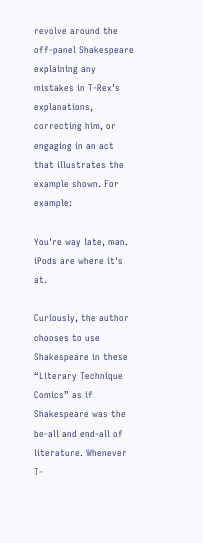revolve around the off-panel Shakespeare explaining any mistakes in T-Rex’s explanations, correcting him, or engaging in an act that illustrates the example shown. For example:

You're way late, man. iPods are where it's at.

Curiously, the author chooses to use Shakespeare in these “Literary Technique Comics” as if Shakespeare was the be-all and end-all of literature. Whenever T-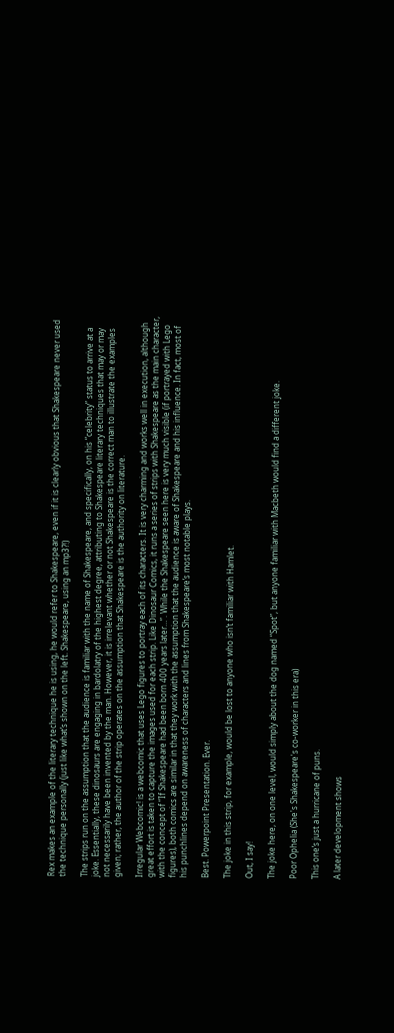Rex makes an example of the literary technique he is using, he would refer to Shakespeare, even if it is clearly obvious that Shakespeare never used the technique personally (just like what’s shown on the left. Shakespeare, using an mp3?!)

The strips run on the assumption that the audience is familiar with the name of Shakespeare, and specifically, on his “celebrity” status to arrive at a joke. Essentially, these dinosaurs are engaging in bardolatry of the highest degree, attributing to Shakespeare literary techniques that may or may not necessarily have been invented by the man. However, it is irrelevant whether or not Shakespeare is the correct man to illustrate the examples given; rather, the author of the strip operates on the assumption that Shakespeare is the authority on literature.

Irregular Webcomic! is a webcomic that uses Lego figures to portray each of its characters. It is very charming and works well in execution, although great effort is taken to capture the images used for each strip. Like Dinosaur Comics, it runs a series of strips with Shakespeare as the main character, with the concept of “If Shakespeare had been born 400 years later…”. While the Shakespeare seen here is very much visible (if portrayed with Lego figures), both comics are similar in that they work with the assumption that the audience is aware of Shakespeare and his influence. In fact, most of his punchlines depend on awareness of characters and lines from Shakespeare’s most notable plays.

Best. Powerpoint Presentation. Ever.

The joke in this strip, for example, would be lost to anyone who isn’t familiar with Hamlet.

Out, I say!

The joke here, on one level, would simply about the dog named “Spot”, but anyone familiar with Macbeth would find a different joke.

Poor Ophelia (She's Shakespeare's co-worker in this era)

This one’s just a hurricane of puns.

A later development shows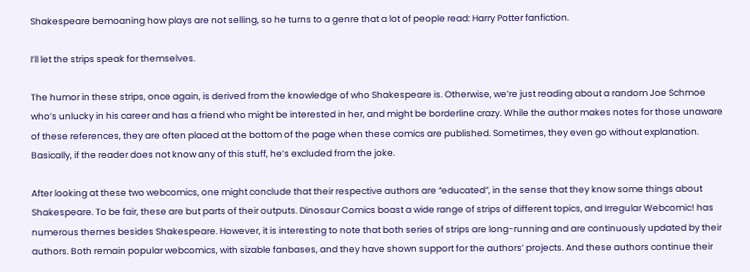Shakespeare bemoaning how plays are not selling, so he turns to a genre that a lot of people read: Harry Potter fanfiction.

I’ll let the strips speak for themselves.

The humor in these strips, once again, is derived from the knowledge of who Shakespeare is. Otherwise, we’re just reading about a random Joe Schmoe who’s unlucky in his career and has a friend who might be interested in her, and might be borderline crazy. While the author makes notes for those unaware of these references, they are often placed at the bottom of the page when these comics are published. Sometimes, they even go without explanation. Basically, if the reader does not know any of this stuff, he’s excluded from the joke.

After looking at these two webcomics, one might conclude that their respective authors are “educated”, in the sense that they know some things about Shakespeare. To be fair, these are but parts of their outputs. Dinosaur Comics boast a wide range of strips of different topics, and Irregular Webcomic! has numerous themes besides Shakespeare. However, it is interesting to note that both series of strips are long-running and are continuously updated by their authors. Both remain popular webcomics, with sizable fanbases, and they have shown support for the authors’ projects. And these authors continue their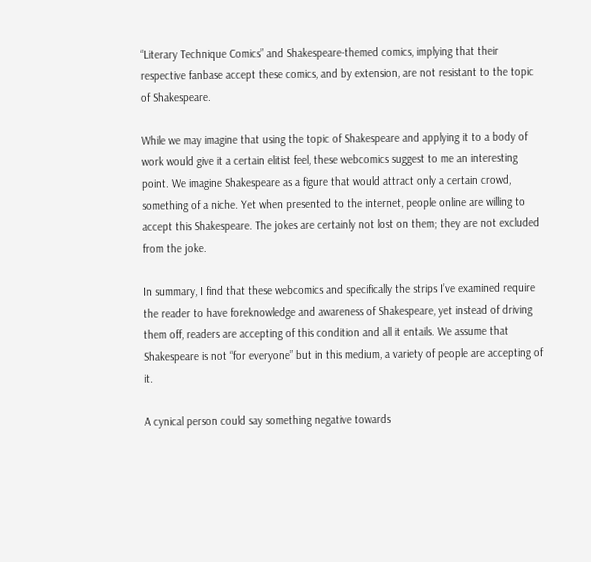“Literary Technique Comics” and Shakespeare-themed comics, implying that their respective fanbase accept these comics, and by extension, are not resistant to the topic of Shakespeare.

While we may imagine that using the topic of Shakespeare and applying it to a body of work would give it a certain elitist feel, these webcomics suggest to me an interesting point. We imagine Shakespeare as a figure that would attract only a certain crowd, something of a niche. Yet when presented to the internet, people online are willing to accept this Shakespeare. The jokes are certainly not lost on them; they are not excluded from the joke.

In summary, I find that these webcomics and specifically the strips I’ve examined require the reader to have foreknowledge and awareness of Shakespeare, yet instead of driving them off, readers are accepting of this condition and all it entails. We assume that Shakespeare is not “for everyone” but in this medium, a variety of people are accepting of it.

A cynical person could say something negative towards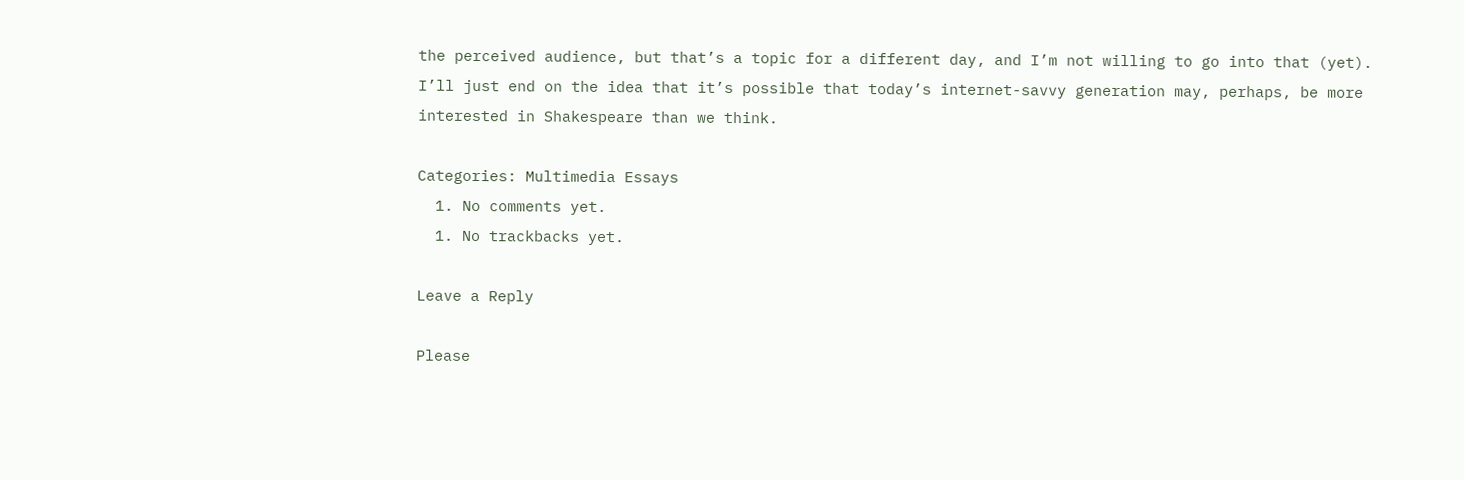the perceived audience, but that’s a topic for a different day, and I’m not willing to go into that (yet). I’ll just end on the idea that it’s possible that today’s internet-savvy generation may, perhaps, be more interested in Shakespeare than we think.

Categories: Multimedia Essays
  1. No comments yet.
  1. No trackbacks yet.

Leave a Reply

Please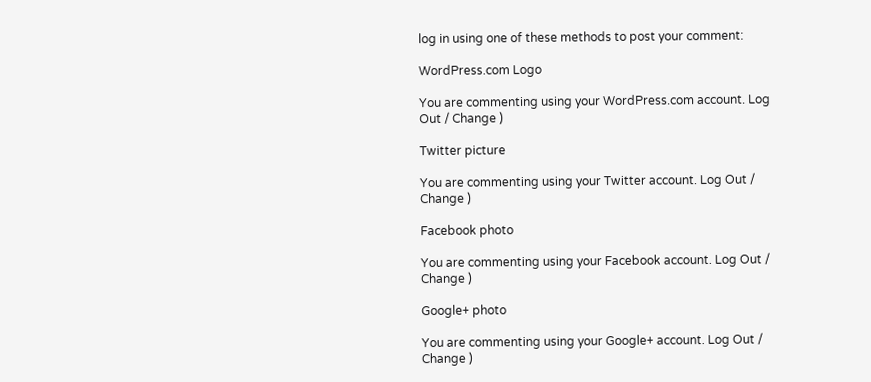log in using one of these methods to post your comment:

WordPress.com Logo

You are commenting using your WordPress.com account. Log Out / Change )

Twitter picture

You are commenting using your Twitter account. Log Out / Change )

Facebook photo

You are commenting using your Facebook account. Log Out / Change )

Google+ photo

You are commenting using your Google+ account. Log Out / Change )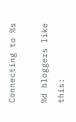Connecting to %s

%d bloggers like this: